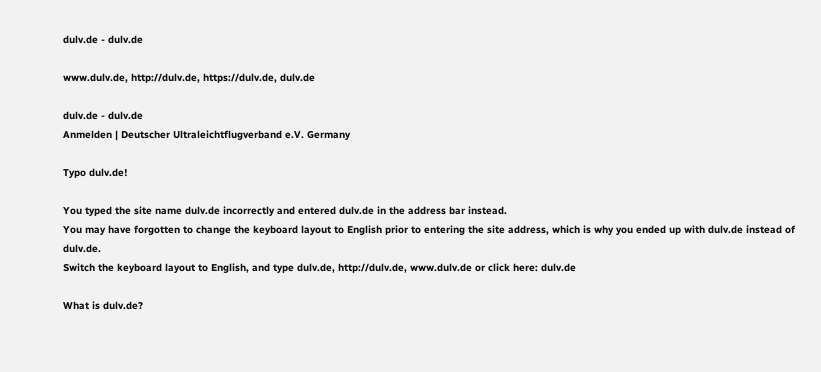dulv.de - dulv.de

www.dulv.de, http://dulv.de, https://dulv.de, dulv.de

dulv.de - dulv.de
Anmelden | Deutscher Ultraleichtflugverband e.V. Germany

Typo dulv.de!

You typed the site name dulv.de incorrectly and entered dulv.de in the address bar instead.
You may have forgotten to change the keyboard layout to English prior to entering the site address, which is why you ended up with dulv.de instead of dulv.de.
Switch the keyboard layout to English, and type dulv.de, http://dulv.de, www.dulv.de or click here: dulv.de

What is dulv.de?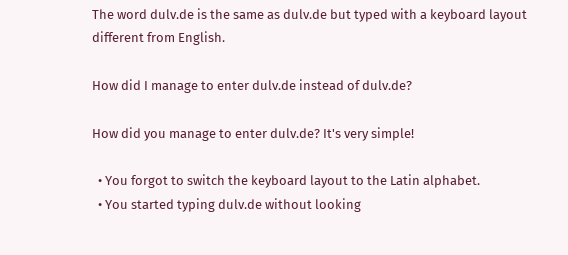The word dulv.de is the same as dulv.de but typed with a keyboard layout different from English.

How did I manage to enter dulv.de instead of dulv.de?

How did you manage to enter dulv.de? It's very simple!

  • You forgot to switch the keyboard layout to the Latin alphabet.
  • You started typing dulv.de without looking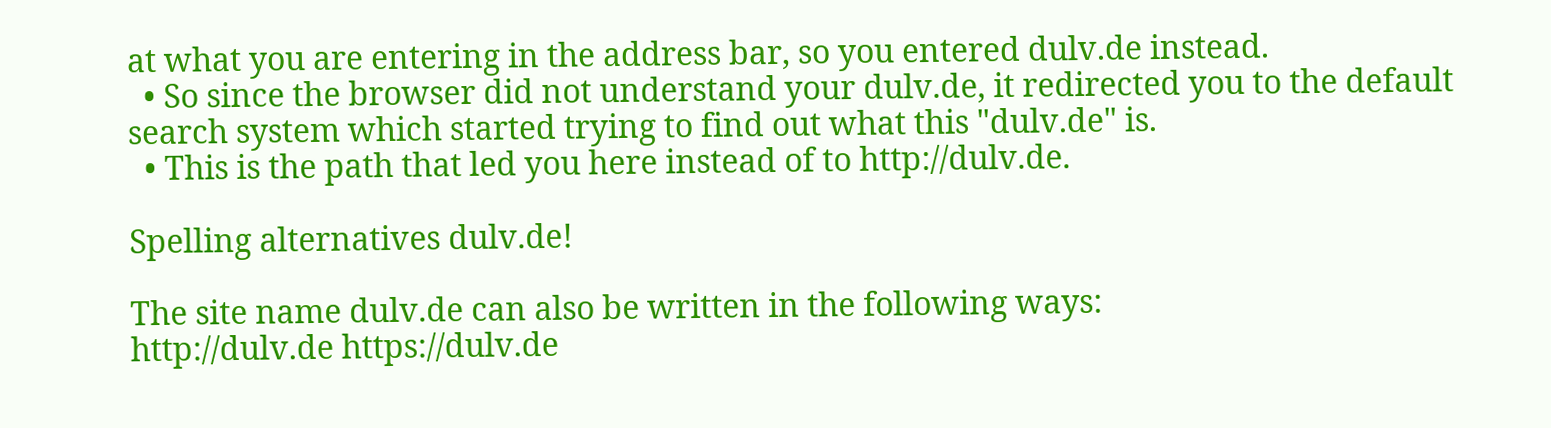at what you are entering in the address bar, so you entered dulv.de instead.
  • So since the browser did not understand your dulv.de, it redirected you to the default search system which started trying to find out what this "dulv.de" is.
  • This is the path that led you here instead of to http://dulv.de.

Spelling alternatives dulv.de!

The site name dulv.de can also be written in the following ways:
http://dulv.de https://dulv.de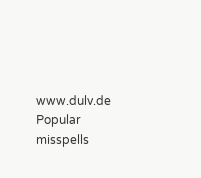www.dulv.de
Popular misspells